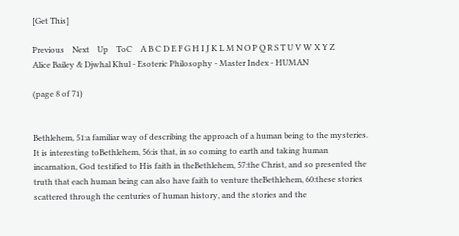[Get This]

Previous    Next    Up    ToC    A B C D E F G H I J K L M N O P Q R S T U V W X Y Z
Alice Bailey & Djwhal Khul - Esoteric Philosophy - Master Index - HUMAN

(page 8 of 71)


Bethlehem, 51:a familiar way of describing the approach of a human being to the mysteries. It is interesting toBethlehem, 56:is that, in so coming to earth and taking human incarnation, God testified to His faith in theBethlehem, 57:the Christ, and so presented the truth that each human being can also have faith to venture theBethlehem, 60:these stories scattered through the centuries of human history, and the stories and the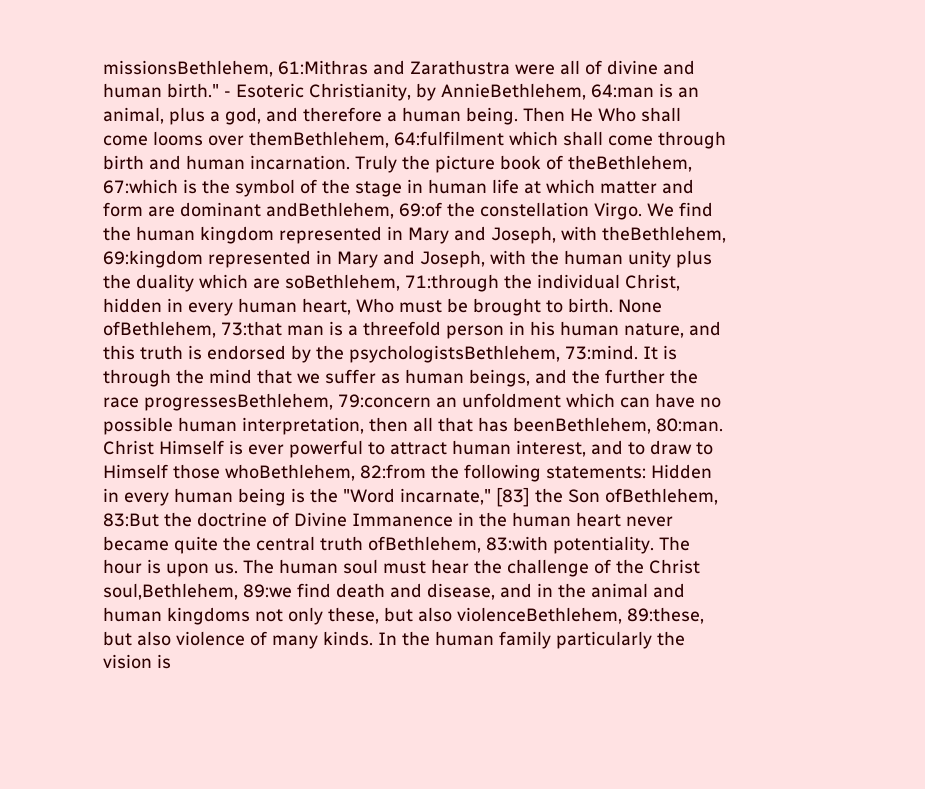missionsBethlehem, 61:Mithras and Zarathustra were all of divine and human birth." - Esoteric Christianity, by AnnieBethlehem, 64:man is an animal, plus a god, and therefore a human being. Then He Who shall come looms over themBethlehem, 64:fulfilment which shall come through birth and human incarnation. Truly the picture book of theBethlehem, 67:which is the symbol of the stage in human life at which matter and form are dominant andBethlehem, 69:of the constellation Virgo. We find the human kingdom represented in Mary and Joseph, with theBethlehem, 69:kingdom represented in Mary and Joseph, with the human unity plus the duality which are soBethlehem, 71:through the individual Christ, hidden in every human heart, Who must be brought to birth. None ofBethlehem, 73:that man is a threefold person in his human nature, and this truth is endorsed by the psychologistsBethlehem, 73:mind. It is through the mind that we suffer as human beings, and the further the race progressesBethlehem, 79:concern an unfoldment which can have no possible human interpretation, then all that has beenBethlehem, 80:man. Christ Himself is ever powerful to attract human interest, and to draw to Himself those whoBethlehem, 82:from the following statements: Hidden in every human being is the "Word incarnate," [83] the Son ofBethlehem, 83:But the doctrine of Divine Immanence in the human heart never became quite the central truth ofBethlehem, 83:with potentiality. The hour is upon us. The human soul must hear the challenge of the Christ soul,Bethlehem, 89:we find death and disease, and in the animal and human kingdoms not only these, but also violenceBethlehem, 89:these, but also violence of many kinds. In the human family particularly the vision is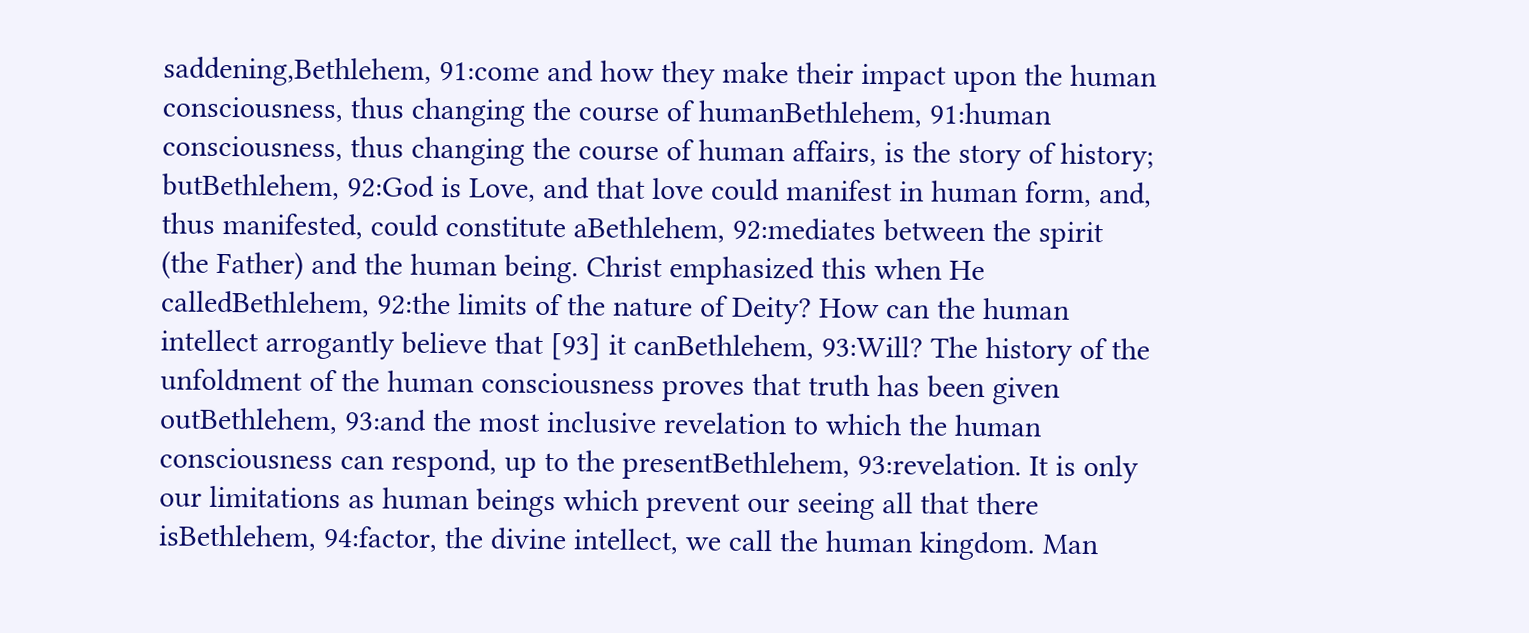saddening,Bethlehem, 91:come and how they make their impact upon the human consciousness, thus changing the course of humanBethlehem, 91:human consciousness, thus changing the course of human affairs, is the story of history; butBethlehem, 92:God is Love, and that love could manifest in human form, and, thus manifested, could constitute aBethlehem, 92:mediates between the spirit (the Father) and the human being. Christ emphasized this when He calledBethlehem, 92:the limits of the nature of Deity? How can the human intellect arrogantly believe that [93] it canBethlehem, 93:Will? The history of the unfoldment of the human consciousness proves that truth has been given outBethlehem, 93:and the most inclusive revelation to which the human consciousness can respond, up to the presentBethlehem, 93:revelation. It is only our limitations as human beings which prevent our seeing all that there isBethlehem, 94:factor, the divine intellect, we call the human kingdom. Man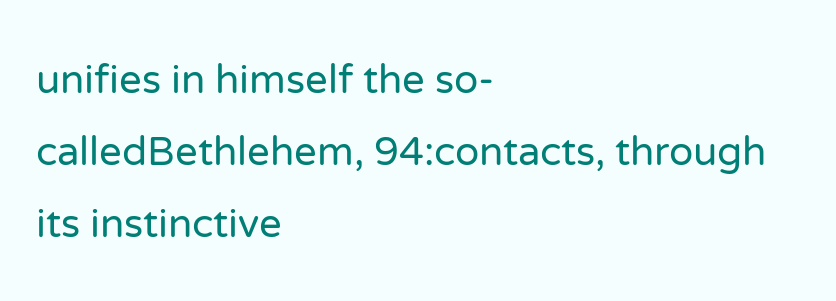unifies in himself the so-calledBethlehem, 94:contacts, through its instinctive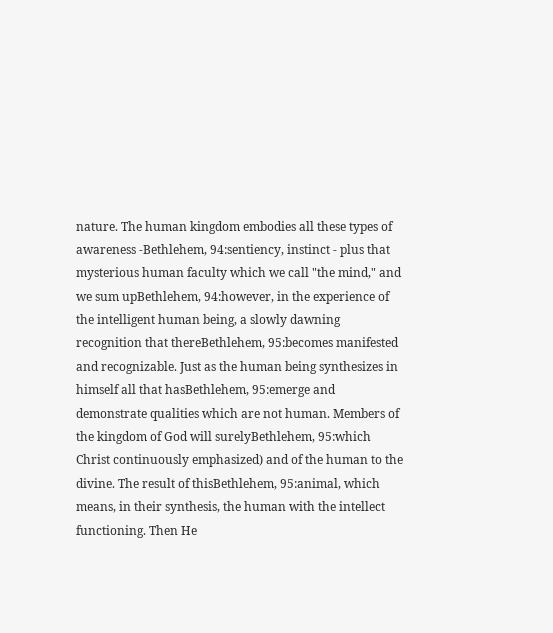nature. The human kingdom embodies all these types of awareness -Bethlehem, 94:sentiency, instinct - plus that mysterious human faculty which we call "the mind," and we sum upBethlehem, 94:however, in the experience of the intelligent human being, a slowly dawning recognition that thereBethlehem, 95:becomes manifested and recognizable. Just as the human being synthesizes in himself all that hasBethlehem, 95:emerge and demonstrate qualities which are not human. Members of the kingdom of God will surelyBethlehem, 95:which Christ continuously emphasized) and of the human to the divine. The result of thisBethlehem, 95:animal, which means, in their synthesis, the human with the intellect functioning. Then He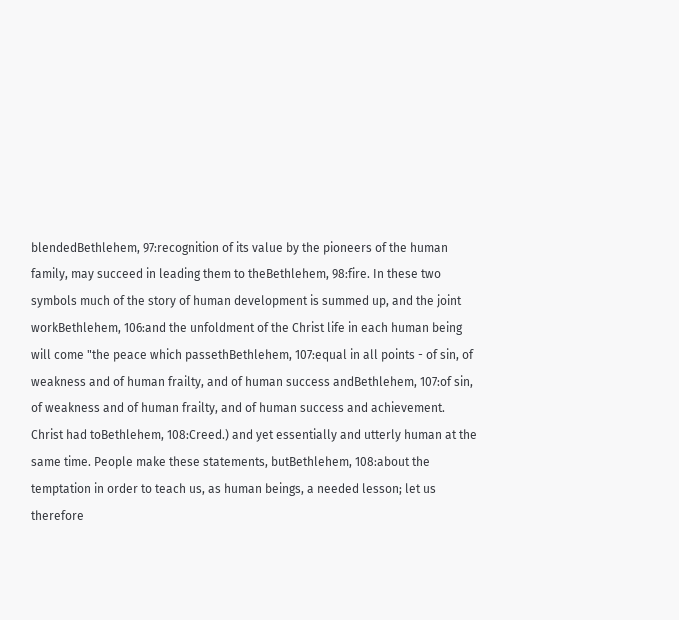blendedBethlehem, 97:recognition of its value by the pioneers of the human family, may succeed in leading them to theBethlehem, 98:fire. In these two symbols much of the story of human development is summed up, and the joint workBethlehem, 106:and the unfoldment of the Christ life in each human being will come "the peace which passethBethlehem, 107:equal in all points - of sin, of weakness and of human frailty, and of human success andBethlehem, 107:of sin, of weakness and of human frailty, and of human success and achievement. Christ had toBethlehem, 108:Creed.) and yet essentially and utterly human at the same time. People make these statements, butBethlehem, 108:about the temptation in order to teach us, as human beings, a needed lesson; let us therefore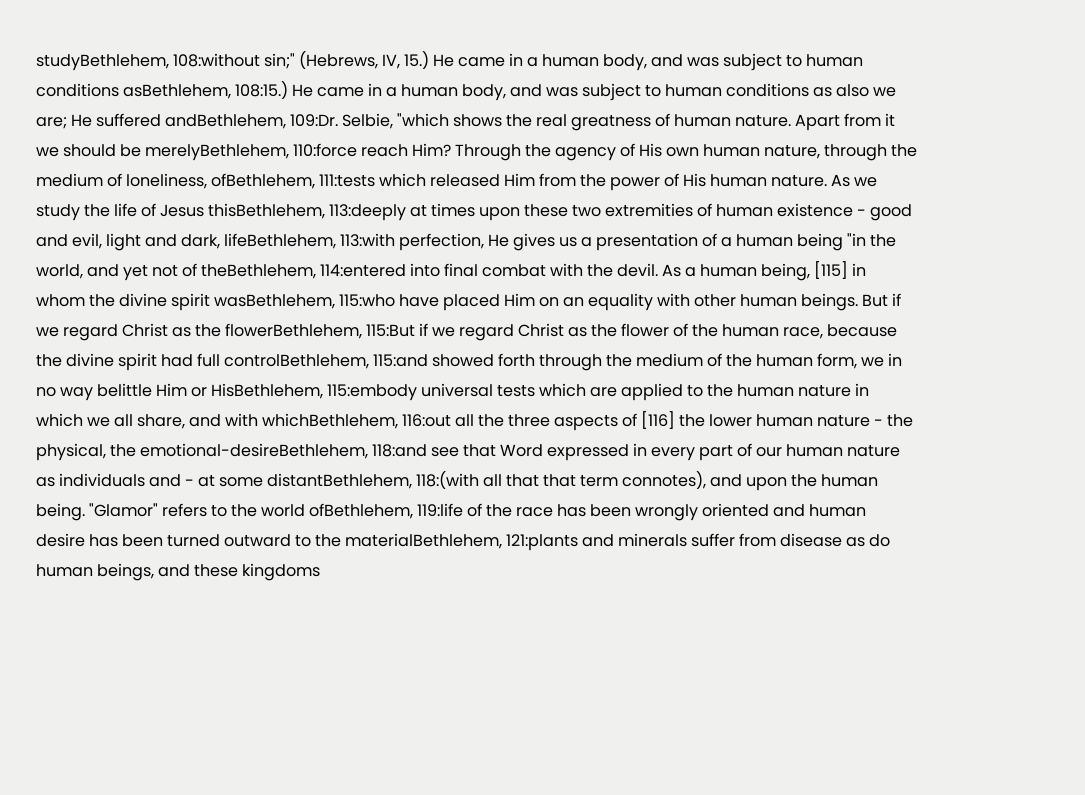studyBethlehem, 108:without sin;" (Hebrews, IV, 15.) He came in a human body, and was subject to human conditions asBethlehem, 108:15.) He came in a human body, and was subject to human conditions as also we are; He suffered andBethlehem, 109:Dr. Selbie, "which shows the real greatness of human nature. Apart from it we should be merelyBethlehem, 110:force reach Him? Through the agency of His own human nature, through the medium of loneliness, ofBethlehem, 111:tests which released Him from the power of His human nature. As we study the life of Jesus thisBethlehem, 113:deeply at times upon these two extremities of human existence - good and evil, light and dark, lifeBethlehem, 113:with perfection, He gives us a presentation of a human being "in the world, and yet not of theBethlehem, 114:entered into final combat with the devil. As a human being, [115] in whom the divine spirit wasBethlehem, 115:who have placed Him on an equality with other human beings. But if we regard Christ as the flowerBethlehem, 115:But if we regard Christ as the flower of the human race, because the divine spirit had full controlBethlehem, 115:and showed forth through the medium of the human form, we in no way belittle Him or HisBethlehem, 115:embody universal tests which are applied to the human nature in which we all share, and with whichBethlehem, 116:out all the three aspects of [116] the lower human nature - the physical, the emotional-desireBethlehem, 118:and see that Word expressed in every part of our human nature as individuals and - at some distantBethlehem, 118:(with all that that term connotes), and upon the human being. "Glamor" refers to the world ofBethlehem, 119:life of the race has been wrongly oriented and human desire has been turned outward to the materialBethlehem, 121:plants and minerals suffer from disease as do human beings, and these kingdoms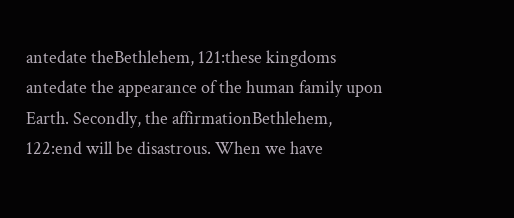antedate theBethlehem, 121:these kingdoms antedate the appearance of the human family upon Earth. Secondly, the affirmationBethlehem, 122:end will be disastrous. When we have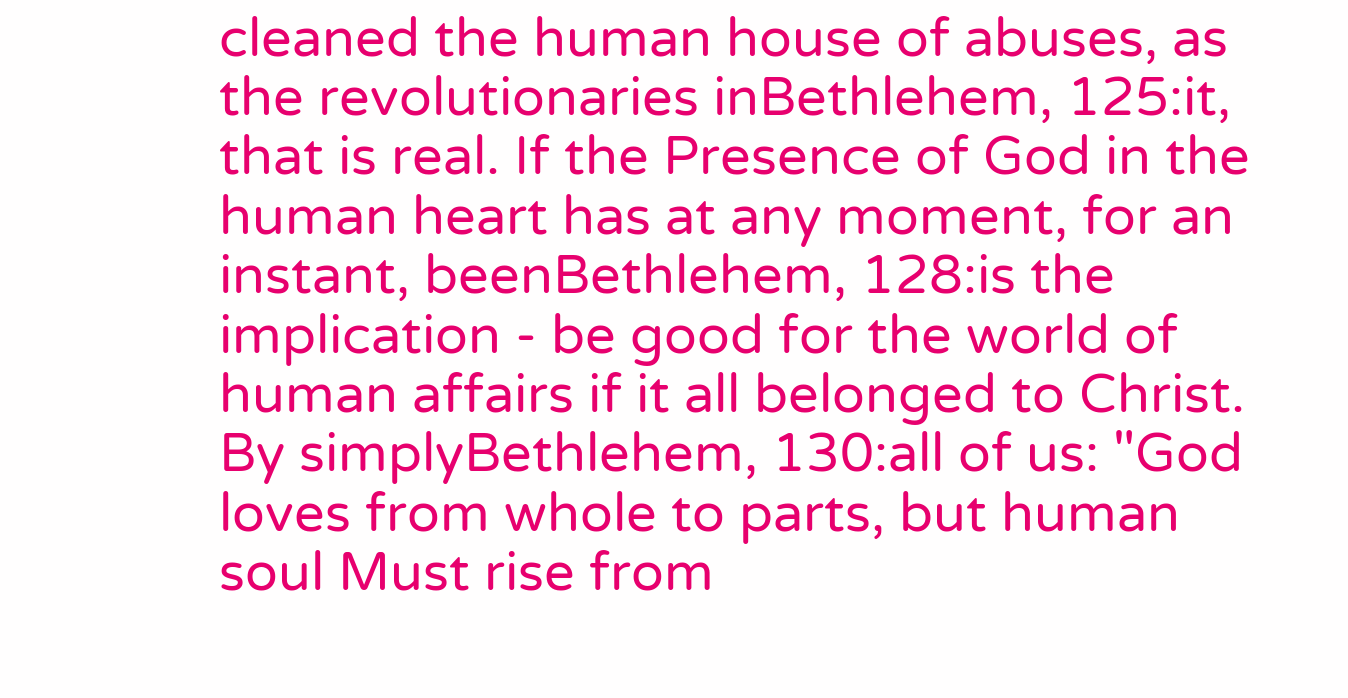cleaned the human house of abuses, as the revolutionaries inBethlehem, 125:it, that is real. If the Presence of God in the human heart has at any moment, for an instant, beenBethlehem, 128:is the implication - be good for the world of human affairs if it all belonged to Christ. By simplyBethlehem, 130:all of us: "God loves from whole to parts, but human soul Must rise from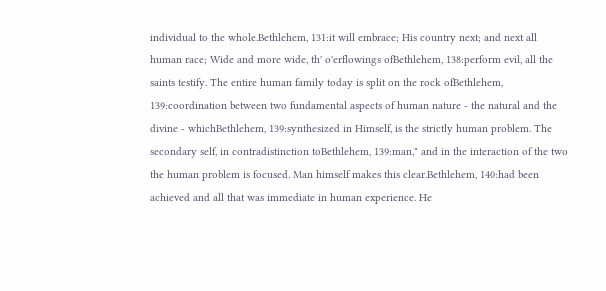individual to the whole.Bethlehem, 131:it will embrace; His country next; and next all human race; Wide and more wide, th' o'erflowings ofBethlehem, 138:perform evil, all the saints testify. The entire human family today is split on the rock ofBethlehem, 139:coordination between two fundamental aspects of human nature - the natural and the divine - whichBethlehem, 139:synthesized in Himself, is the strictly human problem. The secondary self, in contradistinction toBethlehem, 139:man," and in the interaction of the two the human problem is focused. Man himself makes this clear.Bethlehem, 140:had been achieved and all that was immediate in human experience. He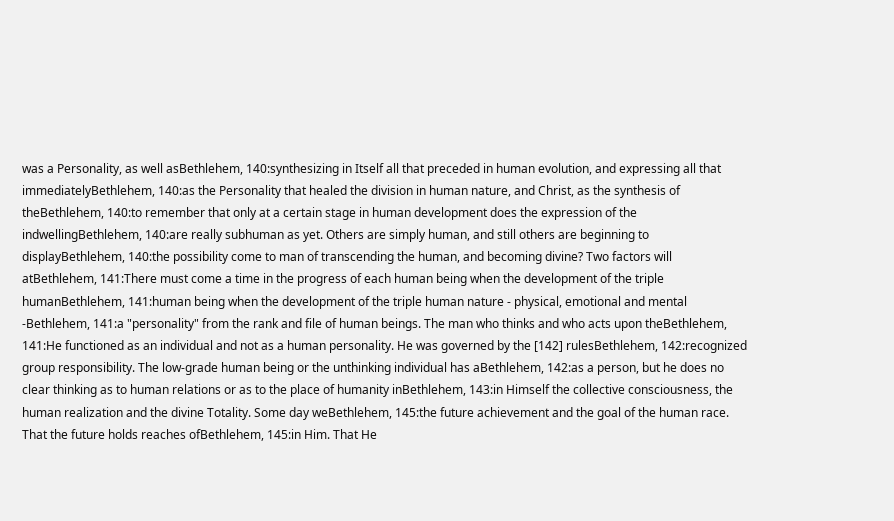was a Personality, as well asBethlehem, 140:synthesizing in Itself all that preceded in human evolution, and expressing all that immediatelyBethlehem, 140:as the Personality that healed the division in human nature, and Christ, as the synthesis of theBethlehem, 140:to remember that only at a certain stage in human development does the expression of the indwellingBethlehem, 140:are really subhuman as yet. Others are simply human, and still others are beginning to displayBethlehem, 140:the possibility come to man of transcending the human, and becoming divine? Two factors will atBethlehem, 141:There must come a time in the progress of each human being when the development of the triple humanBethlehem, 141:human being when the development of the triple human nature - physical, emotional and mental -Bethlehem, 141:a "personality" from the rank and file of human beings. The man who thinks and who acts upon theBethlehem, 141:He functioned as an individual and not as a human personality. He was governed by the [142] rulesBethlehem, 142:recognized group responsibility. The low-grade human being or the unthinking individual has aBethlehem, 142:as a person, but he does no clear thinking as to human relations or as to the place of humanity inBethlehem, 143:in Himself the collective consciousness, the human realization and the divine Totality. Some day weBethlehem, 145:the future achievement and the goal of the human race. That the future holds reaches ofBethlehem, 145:in Him. That He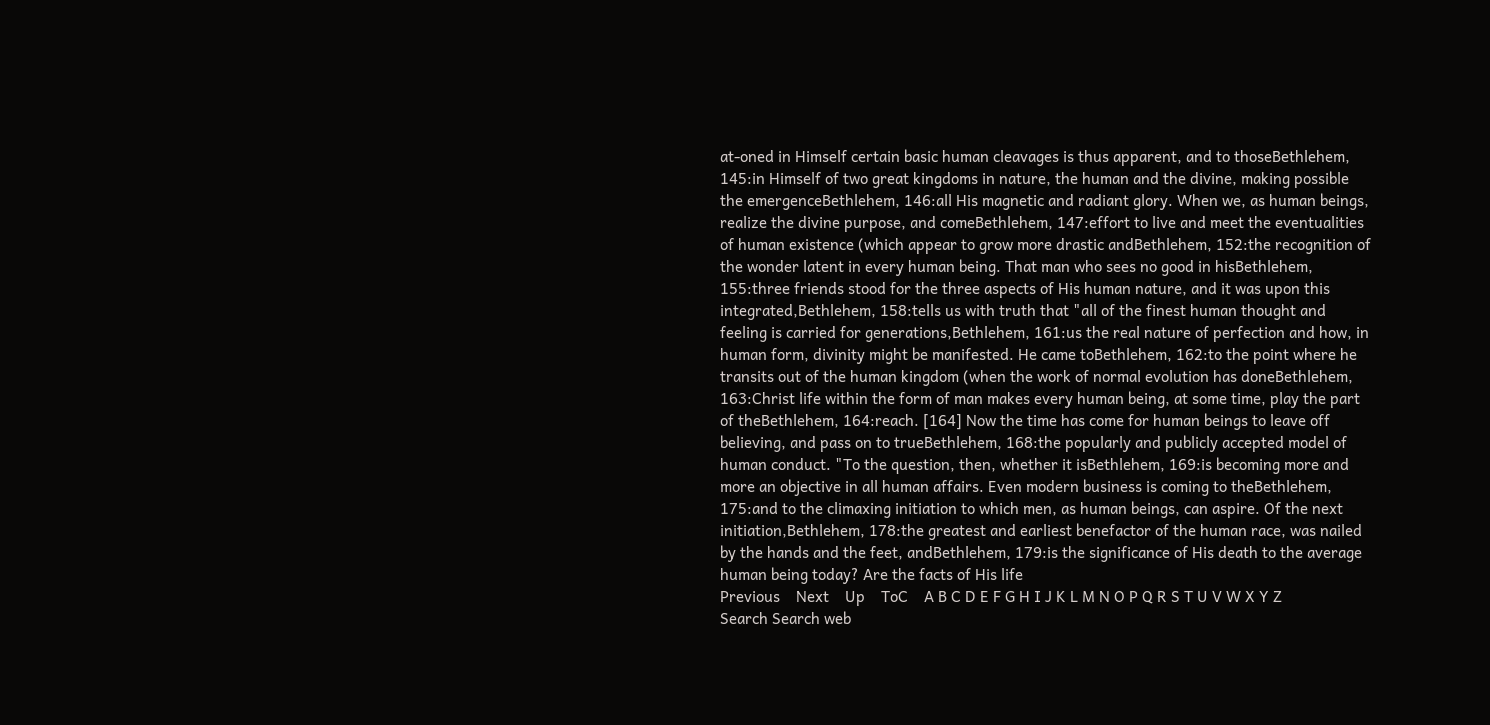at-oned in Himself certain basic human cleavages is thus apparent, and to thoseBethlehem, 145:in Himself of two great kingdoms in nature, the human and the divine, making possible the emergenceBethlehem, 146:all His magnetic and radiant glory. When we, as human beings, realize the divine purpose, and comeBethlehem, 147:effort to live and meet the eventualities of human existence (which appear to grow more drastic andBethlehem, 152:the recognition of the wonder latent in every human being. That man who sees no good in hisBethlehem, 155:three friends stood for the three aspects of His human nature, and it was upon this integrated,Bethlehem, 158:tells us with truth that "all of the finest human thought and feeling is carried for generations,Bethlehem, 161:us the real nature of perfection and how, in human form, divinity might be manifested. He came toBethlehem, 162:to the point where he transits out of the human kingdom (when the work of normal evolution has doneBethlehem, 163:Christ life within the form of man makes every human being, at some time, play the part of theBethlehem, 164:reach. [164] Now the time has come for human beings to leave off believing, and pass on to trueBethlehem, 168:the popularly and publicly accepted model of human conduct. "To the question, then, whether it isBethlehem, 169:is becoming more and more an objective in all human affairs. Even modern business is coming to theBethlehem, 175:and to the climaxing initiation to which men, as human beings, can aspire. Of the next initiation,Bethlehem, 178:the greatest and earliest benefactor of the human race, was nailed by the hands and the feet, andBethlehem, 179:is the significance of His death to the average human being today? Are the facts of His life
Previous    Next    Up    ToC    A B C D E F G H I J K L M N O P Q R S T U V W X Y Z
Search Search web